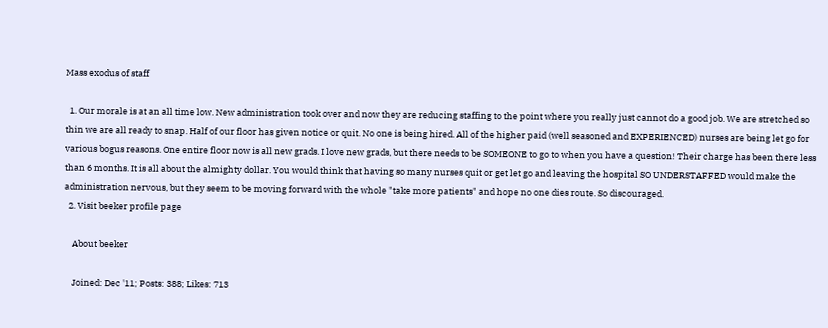Mass exodus of staff

  1. Our morale is at an all time low. New administration took over and now they are reducing staffing to the point where you really just cannot do a good job. We are stretched so thin we are all ready to snap. Half of our floor has given notice or quit. No one is being hired. All of the higher paid (well seasoned and EXPERIENCED) nurses are being let go for various bogus reasons. One entire floor now is all new grads. I love new grads, but there needs to be SOMEONE to go to when you have a question! Their charge has been there less than 6 months. It is all about the almighty dollar. You would think that having so many nurses quit or get let go and leaving the hospital SO UNDERSTAFFED would make the administration nervous, but they seem to be moving forward with the whole "take more patients" and hope no one dies route. So discouraged.
  2. Visit beeker profile page

    About beeker

    Joined: Dec '11; Posts: 388; Likes: 713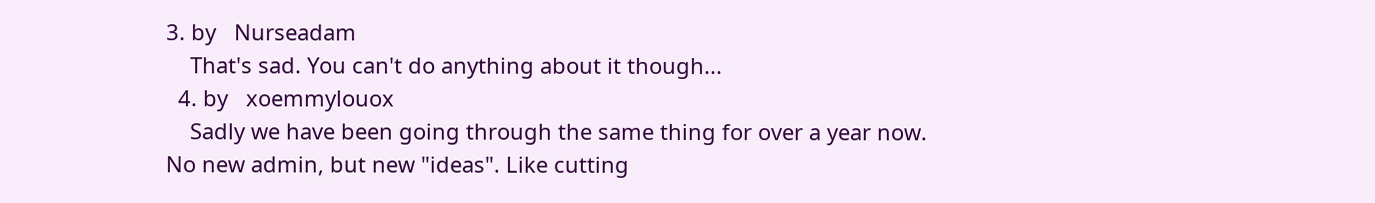3. by   Nurseadam
    That's sad. You can't do anything about it though...
  4. by   xoemmylouox
    Sadly we have been going through the same thing for over a year now. No new admin, but new "ideas". Like cutting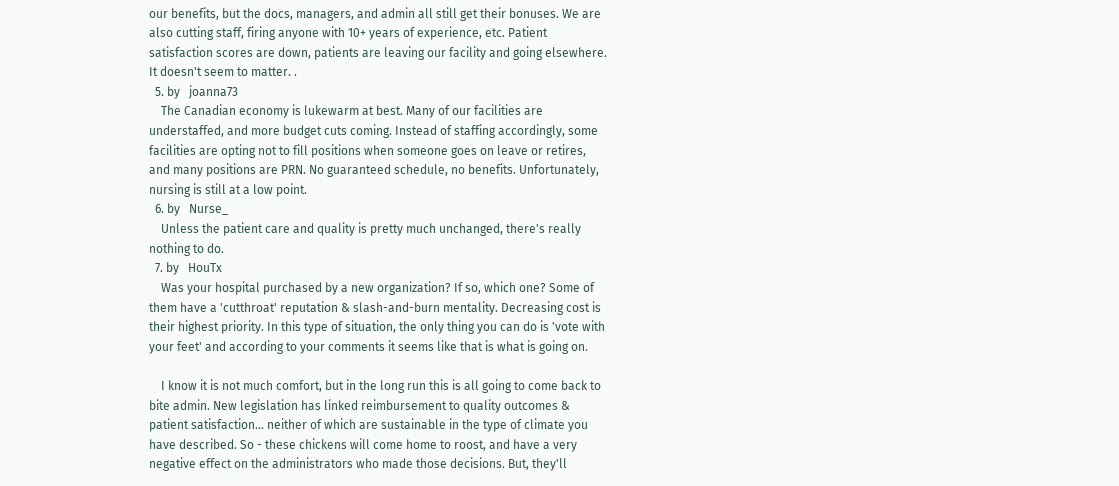our benefits, but the docs, managers, and admin all still get their bonuses. We are also cutting staff, firing anyone with 10+ years of experience, etc. Patient satisfaction scores are down, patients are leaving our facility and going elsewhere. It doesn't seem to matter. .
  5. by   joanna73
    The Canadian economy is lukewarm at best. Many of our facilities are understaffed, and more budget cuts coming. Instead of staffing accordingly, some facilities are opting not to fill positions when someone goes on leave or retires, and many positions are PRN. No guaranteed schedule, no benefits. Unfortunately, nursing is still at a low point.
  6. by   Nurse_
    Unless the patient care and quality is pretty much unchanged, there's really nothing to do.
  7. by   HouTx
    Was your hospital purchased by a new organization? If so, which one? Some of them have a 'cutthroat' reputation & slash-and-burn mentality. Decreasing cost is their highest priority. In this type of situation, the only thing you can do is 'vote with your feet' and according to your comments it seems like that is what is going on.

    I know it is not much comfort, but in the long run this is all going to come back to bite admin. New legislation has linked reimbursement to quality outcomes & patient satisfaction... neither of which are sustainable in the type of climate you have described. So - these chickens will come home to roost, and have a very negative effect on the administrators who made those decisions. But, they'll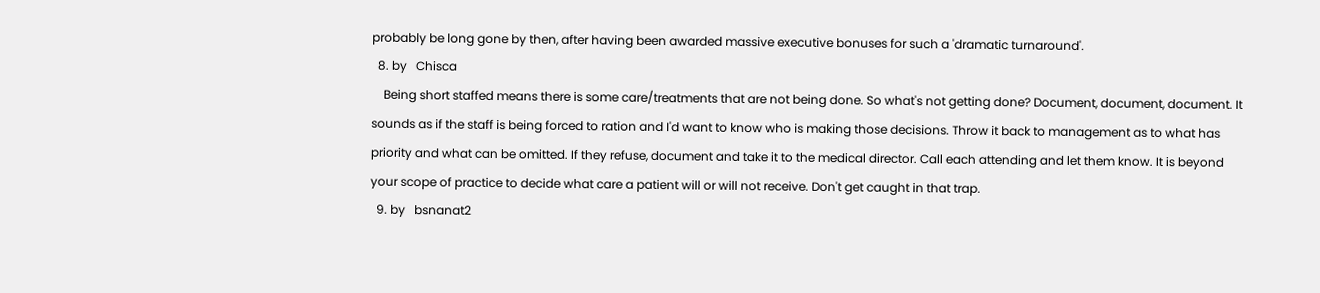probably be long gone by then, after having been awarded massive executive bonuses for such a 'dramatic turnaround'.
  8. by   Chisca
    Being short staffed means there is some care/treatments that are not being done. So what's not getting done? Document, document, document. It sounds as if the staff is being forced to ration and I'd want to know who is making those decisions. Throw it back to management as to what has priority and what can be omitted. If they refuse, document and take it to the medical director. Call each attending and let them know. It is beyond your scope of practice to decide what care a patient will or will not receive. Don't get caught in that trap.
  9. by   bsnanat2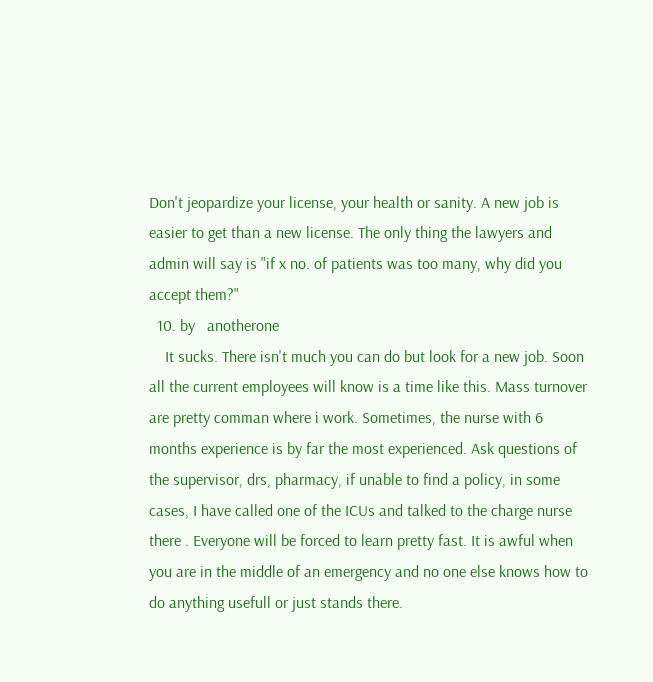Don't jeopardize your license, your health or sanity. A new job is easier to get than a new license. The only thing the lawyers and admin will say is "if x no. of patients was too many, why did you accept them?"
  10. by   anotherone
    It sucks. There isn't much you can do but look for a new job. Soon all the current employees will know is a time like this. Mass turnover are pretty comman where i work. Sometimes, the nurse with 6 months experience is by far the most experienced. Ask questions of the supervisor, drs, pharmacy, if unable to find a policy, in some cases, I have called one of the ICUs and talked to the charge nurse there . Everyone will be forced to learn pretty fast. It is awful when you are in the middle of an emergency and no one else knows how to do anything usefull or just stands there.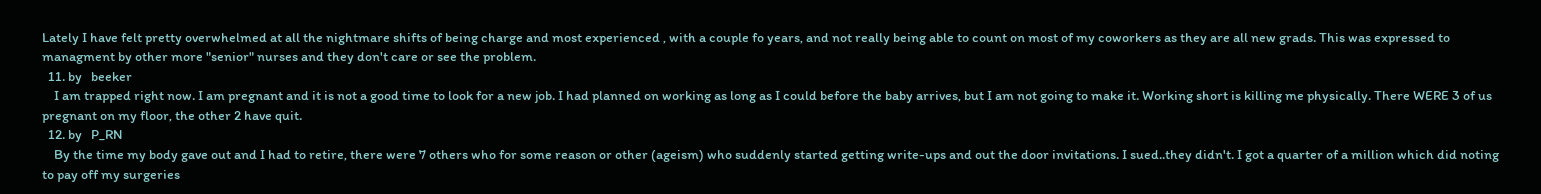Lately I have felt pretty overwhelmed at all the nightmare shifts of being charge and most experienced , with a couple fo years, and not really being able to count on most of my coworkers as they are all new grads. This was expressed to managment by other more "senior" nurses and they don't care or see the problem.
  11. by   beeker
    I am trapped right now. I am pregnant and it is not a good time to look for a new job. I had planned on working as long as I could before the baby arrives, but I am not going to make it. Working short is killing me physically. There WERE 3 of us pregnant on my floor, the other 2 have quit.
  12. by   P_RN
    By the time my body gave out and I had to retire, there were 7 others who for some reason or other (ageism) who suddenly started getting write-ups and out the door invitations. I sued..they didn't. I got a quarter of a million which did noting to pay off my surgeries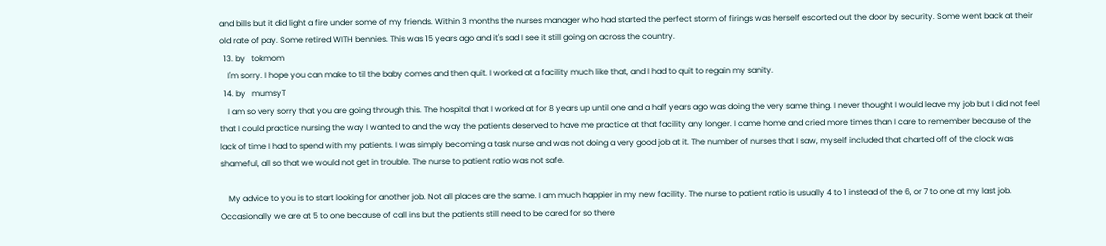and bills but it did light a fire under some of my friends. Within 3 months the nurses manager who had started the perfect storm of firings was herself escorted out the door by security. Some went back at their old rate of pay. Some retired WITH bennies. This was 15 years ago and it's sad I see it still going on across the country.
  13. by   tokmom
    I'm sorry. I hope you can make to til the baby comes and then quit. I worked at a facility much like that, and I had to quit to regain my sanity.
  14. by   mumsyT
    I am so very sorry that you are going through this. The hospital that I worked at for 8 years up until one and a half years ago was doing the very same thing. I never thought I would leave my job but I did not feel that I could practice nursing the way I wanted to and the way the patients deserved to have me practice at that facility any longer. I came home and cried more times than I care to remember because of the lack of time I had to spend with my patients. I was simply becoming a task nurse and was not doing a very good job at it. The number of nurses that I saw, myself included that charted off of the clock was shameful, all so that we would not get in trouble. The nurse to patient ratio was not safe.

    My advice to you is to start looking for another job. Not all places are the same. I am much happier in my new facility. The nurse to patient ratio is usually 4 to 1 instead of the 6, or 7 to one at my last job. Occasionally we are at 5 to one because of call ins but the patients still need to be cared for so there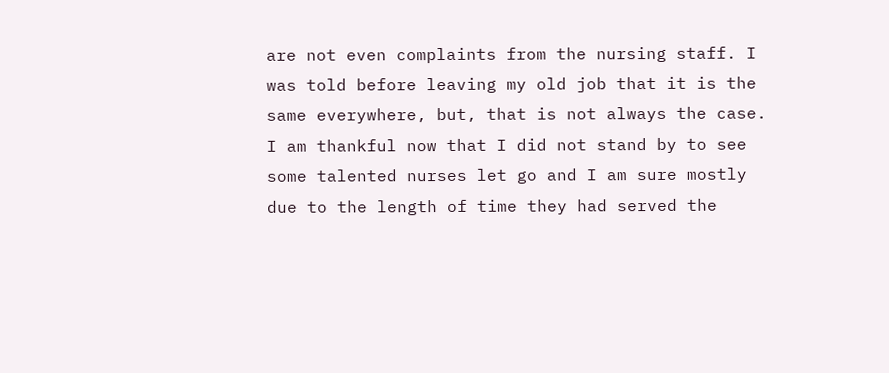are not even complaints from the nursing staff. I was told before leaving my old job that it is the same everywhere, but, that is not always the case. I am thankful now that I did not stand by to see some talented nurses let go and I am sure mostly due to the length of time they had served the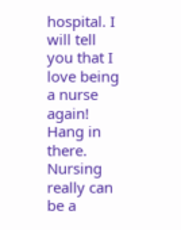hospital. I will tell you that I love being a nurse again! Hang in there. Nursing really can be a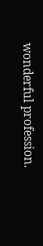wonderful profession.